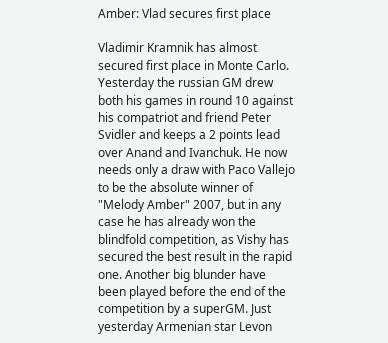Amber: Vlad secures first place

Vladimir Kramnik has almost secured first place in Monte Carlo. Yesterday the russian GM drew both his games in round 10 against his compatriot and friend Peter Svidler and keeps a 2 points lead over Anand and Ivanchuk. He now needs only a draw with Paco Vallejo to be the absolute winner of "Melody Amber" 2007, but in any case he has already won the blindfold competition, as Vishy has secured the best result in the rapid one. Another big blunder have been played before the end of the competition by a superGM. Just yesterday Armenian star Levon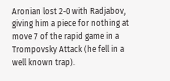Aronian lost 2-0 with Radjabov, giving him a piece for nothing at move 7 of the rapid game in a Trompovsky Attack (he fell in a well known trap).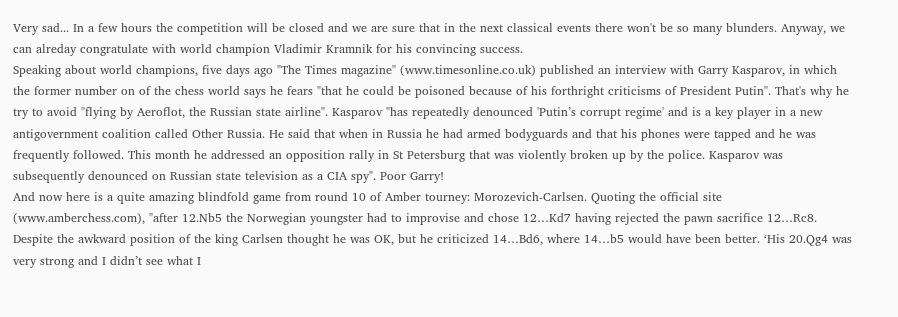Very sad... In a few hours the competition will be closed and we are sure that in the next classical events there won't be so many blunders. Anyway, we can alreday congratulate with world champion Vladimir Kramnik for his convincing success.
Speaking about world champions, five days ago "The Times magazine" (www.timesonline.co.uk) published an interview with Garry Kasparov, in which the former number on of the chess world says he fears "that he could be poisoned because of his forthright criticisms of President Putin". That's why he try to avoid "flying by Aeroflot, the Russian state airline". Kasparov "has repeatedly denounced 'Putin’s corrupt regime' and is a key player in a new antigovernment coalition called Other Russia. He said that when in Russia he had armed bodyguards and that his phones were tapped and he was frequently followed. This month he addressed an opposition rally in St Petersburg that was violently broken up by the police. Kasparov was subsequently denounced on Russian state television as a CIA spy". Poor Garry!
And now here is a quite amazing blindfold game from round 10 of Amber tourney: Morozevich-Carlsen. Quoting the official site (www.amberchess.com), "after 12.Nb5 the Norwegian youngster had to improvise and chose 12…Kd7 having rejected the pawn sacrifice 12…Rc8. Despite the awkward position of the king Carlsen thought he was OK, but he criticized 14…Bd6, where 14…b5 would have been better. ‘His 20.Qg4 was very strong and I didn’t see what I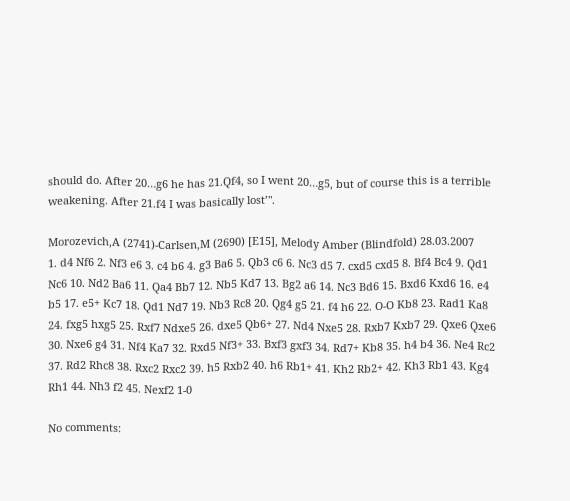should do. After 20…g6 he has 21.Qf4, so I went 20…g5, but of course this is a terrible weakening. After 21.f4 I was basically lost’".

Morozevich,A (2741)-Carlsen,M (2690) [E15], Melody Amber (Blindfold) 28.03.2007
1. d4 Nf6 2. Nf3 e6 3. c4 b6 4. g3 Ba6 5. Qb3 c6 6. Nc3 d5 7. cxd5 cxd5 8. Bf4 Bc4 9. Qd1 Nc6 10. Nd2 Ba6 11. Qa4 Bb7 12. Nb5 Kd7 13. Bg2 a6 14. Nc3 Bd6 15. Bxd6 Kxd6 16. e4 b5 17. e5+ Kc7 18. Qd1 Nd7 19. Nb3 Rc8 20. Qg4 g5 21. f4 h6 22. O-O Kb8 23. Rad1 Ka8 24. fxg5 hxg5 25. Rxf7 Ndxe5 26. dxe5 Qb6+ 27. Nd4 Nxe5 28. Rxb7 Kxb7 29. Qxe6 Qxe6 30. Nxe6 g4 31. Nf4 Ka7 32. Rxd5 Nf3+ 33. Bxf3 gxf3 34. Rd7+ Kb8 35. h4 b4 36. Ne4 Rc2 37. Rd2 Rhc8 38. Rxc2 Rxc2 39. h5 Rxb2 40. h6 Rb1+ 41. Kh2 Rb2+ 42. Kh3 Rb1 43. Kg4 Rh1 44. Nh3 f2 45. Nexf2 1-0

No comments: